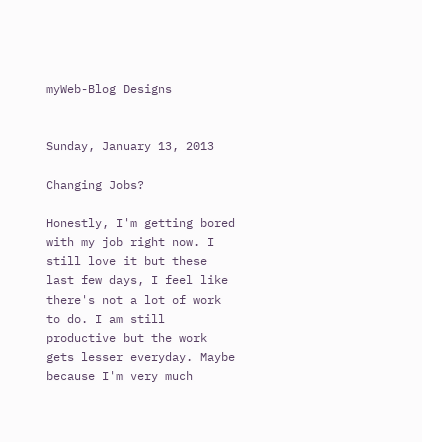myWeb-Blog Designs


Sunday, January 13, 2013

Changing Jobs?

Honestly, I'm getting bored with my job right now. I still love it but these last few days, I feel like there's not a lot of work to do. I am still productive but the work gets lesser everyday. Maybe because I'm very much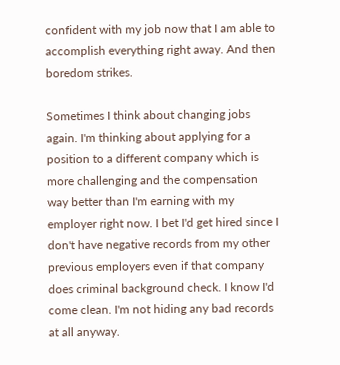confident with my job now that I am able to accomplish everything right away. And then boredom strikes.

Sometimes I think about changing jobs again. I'm thinking about applying for a position to a different company which is more challenging and the compensation way better than I'm earning with my employer right now. I bet I'd get hired since I don't have negative records from my other previous employers even if that company does criminal background check. I know I'd come clean. I'm not hiding any bad records at all anyway.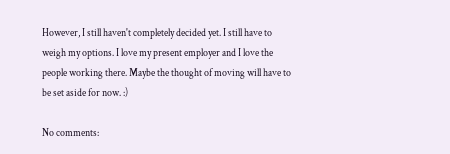However, I still haven't completely decided yet. I still have to weigh my options. I love my present employer and I love the people working there. Maybe the thought of moving will have to be set aside for now. :)

No comments: